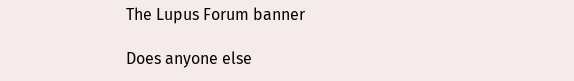The Lupus Forum banner

Does anyone else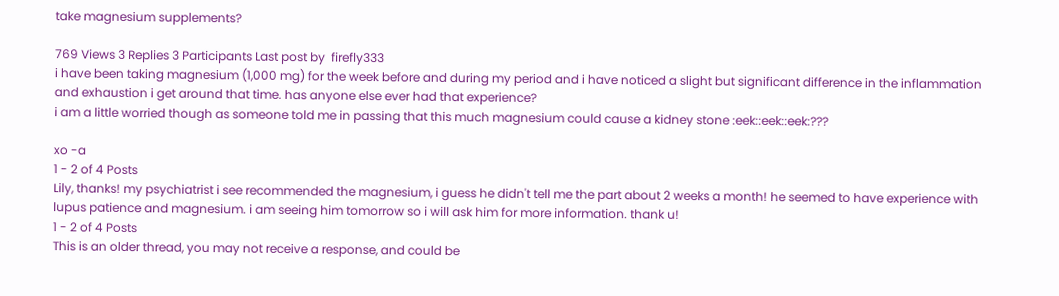take magnesium supplements?

769 Views 3 Replies 3 Participants Last post by  firefly333
i have been taking magnesium (1,000 mg) for the week before and during my period and i have noticed a slight but significant difference in the inflammation and exhaustion i get around that time. has anyone else ever had that experience?
i am a little worried though as someone told me in passing that this much magnesium could cause a kidney stone :eek::eek::eek:???

xo -a
1 - 2 of 4 Posts
Lily, thanks! my psychiatrist i see recommended the magnesium, i guess he didn't tell me the part about 2 weeks a month! he seemed to have experience with lupus patience and magnesium. i am seeing him tomorrow so i will ask him for more information. thank u!
1 - 2 of 4 Posts
This is an older thread, you may not receive a response, and could be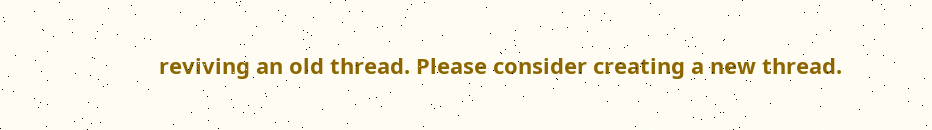reviving an old thread. Please consider creating a new thread.